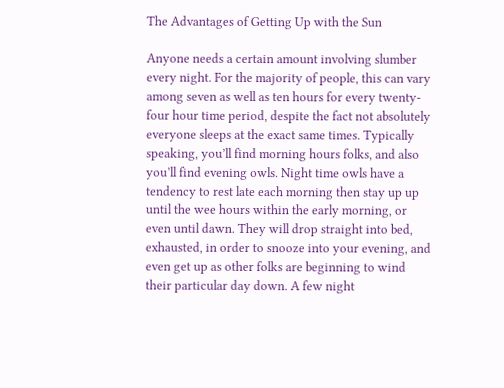The Advantages of Getting Up with the Sun

Anyone needs a certain amount involving slumber every night. For the majority of people, this can vary among seven as well as ten hours for every twenty-four hour time period, despite the fact not absolutely everyone sleeps at the exact same times. Typically speaking, you’ll find morning hours folks, and also you’ll find evening owls. Night time owls have a tendency to rest late each morning then stay up up until the wee hours within the early morning, or even until dawn. They will drop straight into bed, exhausted, in order to snooze into your evening, and even get up as other folks are beginning to wind their particular day down. A few night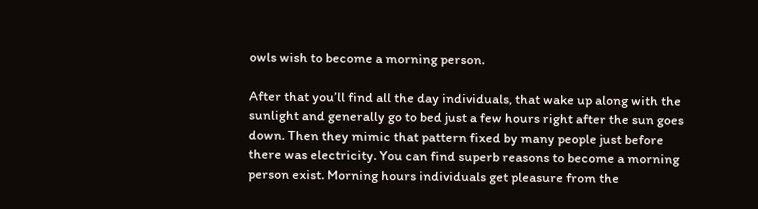owls wish to become a morning person.

After that you’ll find all the day individuals, that wake up along with the sunlight and generally go to bed just a few hours right after the sun goes down. Then they mimic that pattern fixed by many people just before there was electricity. You can find superb reasons to become a morning person exist. Morning hours individuals get pleasure from the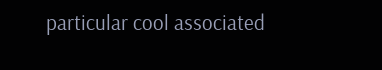particular cool associated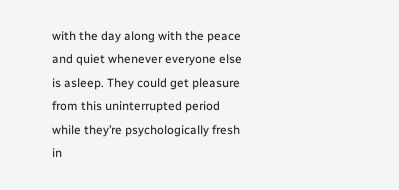with the day along with the peace and quiet whenever everyone else is asleep. They could get pleasure from this uninterrupted period while they’re psychologically fresh in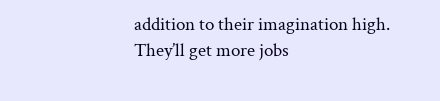addition to their imagination high. They’ll get more jobs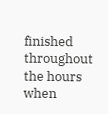finished throughout the hours when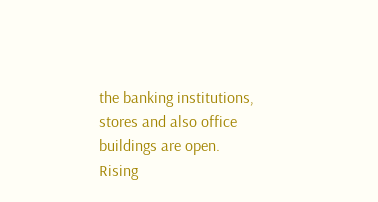the banking institutions, stores and also office buildings are open. Rising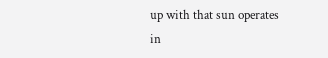up with that sun operates in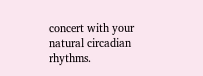concert with your natural circadian rhythms.